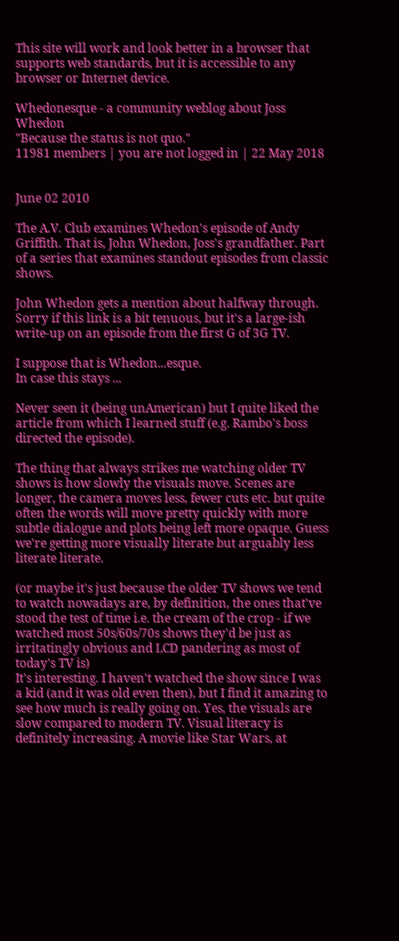This site will work and look better in a browser that supports web standards, but it is accessible to any browser or Internet device.

Whedonesque - a community weblog about Joss Whedon
"Because the status is not quo."
11981 members | you are not logged in | 22 May 2018


June 02 2010

The A.V. Club examines Whedon's episode of Andy Griffith. That is, John Whedon, Joss's grandfather. Part of a series that examines standout episodes from classic shows.

John Whedon gets a mention about halfway through. Sorry if this link is a bit tenuous, but it's a large-ish write-up on an episode from the first G of 3G TV.

I suppose that is Whedon...esque.
In case this stays ...

Never seen it (being unAmerican) but I quite liked the article from which I learned stuff (e.g. Rambo's boss directed the episode).

The thing that always strikes me watching older TV shows is how slowly the visuals move. Scenes are longer, the camera moves less, fewer cuts etc. but quite often the words will move pretty quickly with more subtle dialogue and plots being left more opaque. Guess we're getting more visually literate but arguably less literate literate.

(or maybe it's just because the older TV shows we tend to watch nowadays are, by definition, the ones that've stood the test of time i.e. the cream of the crop - if we watched most 50s/60s/70s shows they'd be just as irritatingly obvious and LCD pandering as most of today's TV is)
It's interesting. I haven't watched the show since I was a kid (and it was old even then), but I find it amazing to see how much is really going on. Yes, the visuals are slow compared to modern TV. Visual literacy is definitely increasing. A movie like Star Wars, at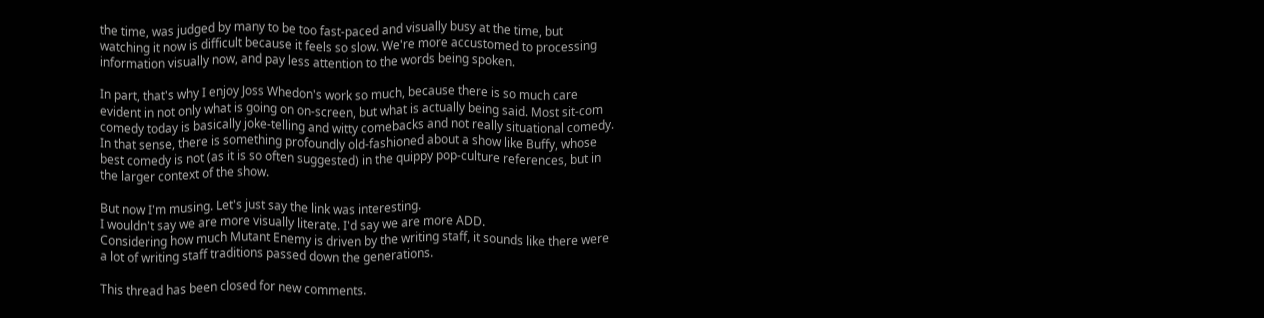the time, was judged by many to be too fast-paced and visually busy at the time, but watching it now is difficult because it feels so slow. We're more accustomed to processing information visually now, and pay less attention to the words being spoken.

In part, that's why I enjoy Joss Whedon's work so much, because there is so much care evident in not only what is going on on-screen, but what is actually being said. Most sit-com comedy today is basically joke-telling and witty comebacks and not really situational comedy. In that sense, there is something profoundly old-fashioned about a show like Buffy, whose best comedy is not (as it is so often suggested) in the quippy pop-culture references, but in the larger context of the show.

But now I'm musing. Let's just say the link was interesting.
I wouldn't say we are more visually literate. I'd say we are more ADD.
Considering how much Mutant Enemy is driven by the writing staff, it sounds like there were a lot of writing staff traditions passed down the generations.

This thread has been closed for new comments.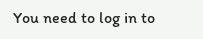You need to log in to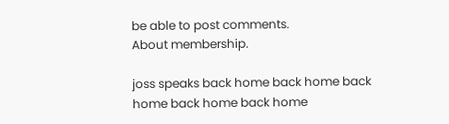be able to post comments.
About membership.

joss speaks back home back home back home back home back home